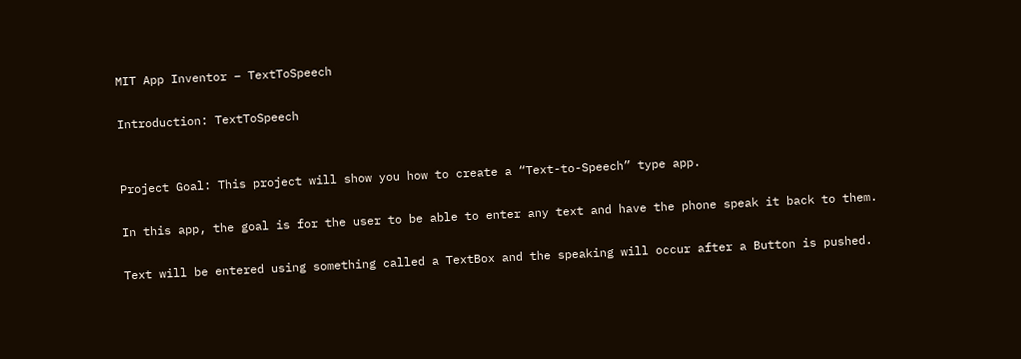MIT App Inventor – TextToSpeech

Introduction: TextToSpeech


Project Goal: This project will show you how to create a “Text-to-Speech” type app.

In this app, the goal is for the user to be able to enter any text and have the phone speak it back to them.

Text will be entered using something called a TextBox and the speaking will occur after a Button is pushed.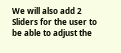We will also add 2 Sliders for the user to be able to adjust the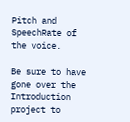Pitch and SpeechRate of the voice.

Be sure to have gone over the Introduction project to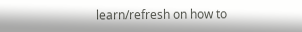learn/refresh on how to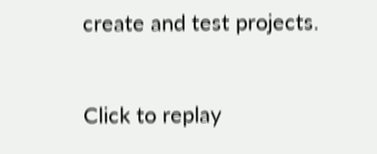create and test projects.


Click to replay